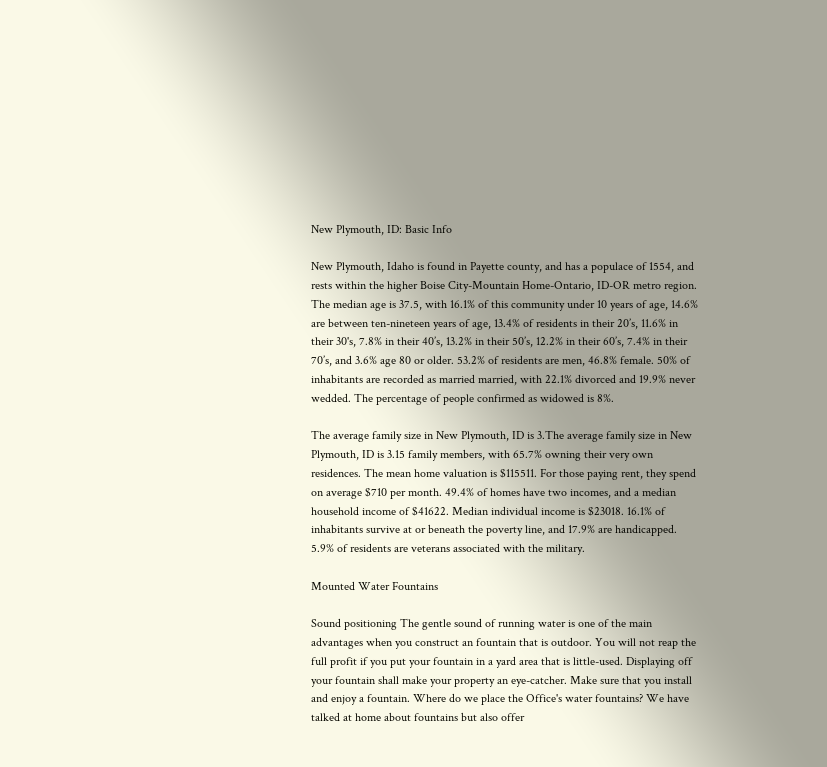New Plymouth, ID: Basic Info

New Plymouth, Idaho is found in Payette county, and has a populace of 1554, and rests within the higher Boise City-Mountain Home-Ontario, ID-OR metro region. The median age is 37.5, with 16.1% of this community under 10 years of age, 14.6% are between ten-nineteen years of age, 13.4% of residents in their 20’s, 11.6% in their 30's, 7.8% in their 40’s, 13.2% in their 50’s, 12.2% in their 60’s, 7.4% in their 70’s, and 3.6% age 80 or older. 53.2% of residents are men, 46.8% female. 50% of inhabitants are recorded as married married, with 22.1% divorced and 19.9% never wedded. The percentage of people confirmed as widowed is 8%.

The average family size in New Plymouth, ID is 3.The average family size in New Plymouth, ID is 3.15 family members, with 65.7% owning their very own residences. The mean home valuation is $115511. For those paying rent, they spend on average $710 per month. 49.4% of homes have two incomes, and a median household income of $41622. Median individual income is $23018. 16.1% of inhabitants survive at or beneath the poverty line, and 17.9% are handicapped. 5.9% of residents are veterans associated with the military.

Mounted Water Fountains

Sound positioning The gentle sound of running water is one of the main advantages when you construct an fountain that is outdoor. You will not reap the full profit if you put your fountain in a yard area that is little-used. Displaying off your fountain shall make your property an eye-catcher. Make sure that you install and enjoy a fountain. Where do we place the Office's water fountains? We have talked at home about fountains but also offer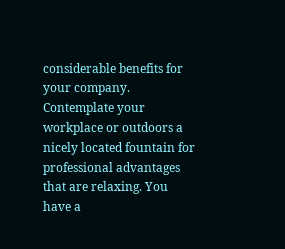considerable benefits for your company. Contemplate your workplace or outdoors a nicely located fountain for professional advantages that are relaxing. You have a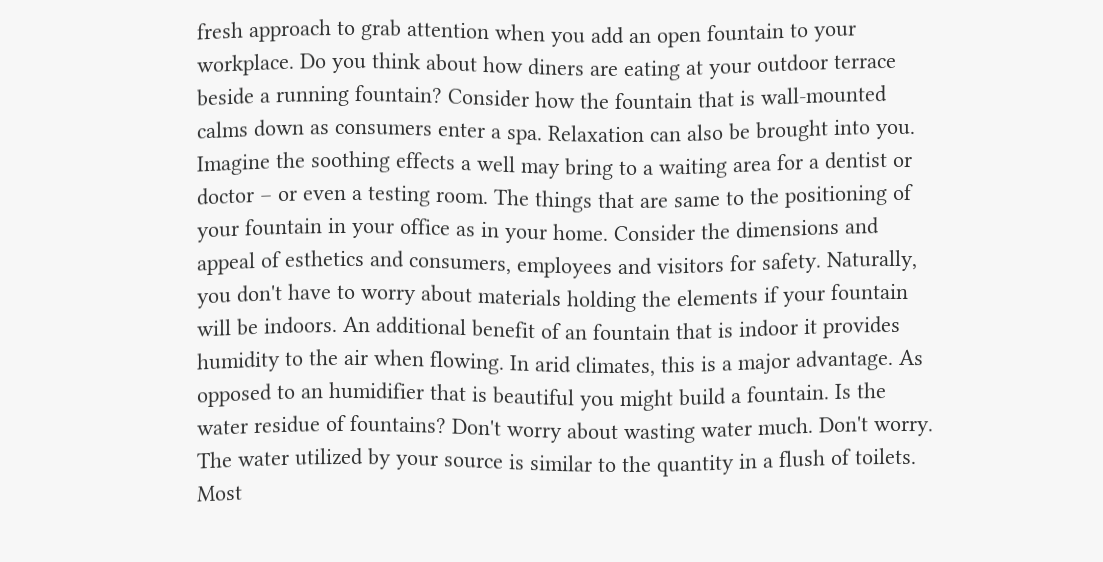fresh approach to grab attention when you add an open fountain to your workplace. Do you think about how diners are eating at your outdoor terrace beside a running fountain? Consider how the fountain that is wall-mounted calms down as consumers enter a spa. Relaxation can also be brought into you. Imagine the soothing effects a well may bring to a waiting area for a dentist or doctor – or even a testing room. The things that are same to the positioning of your fountain in your office as in your home. Consider the dimensions and appeal of esthetics and consumers, employees and visitors for safety. Naturally, you don't have to worry about materials holding the elements if your fountain will be indoors. An additional benefit of an fountain that is indoor it provides humidity to the air when flowing. In arid climates, this is a major advantage. As opposed to an humidifier that is beautiful you might build a fountain. Is the water residue of fountains? Don't worry about wasting water much. Don't worry. The water utilized by your source is similar to the quantity in a flush of toilets. Most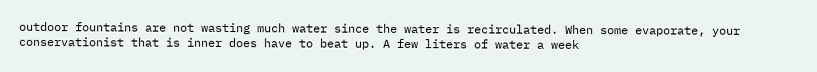outdoor fountains are not wasting much water since the water is recirculated. When some evaporate, your conservationist that is inner does have to beat up. A few liters of water a week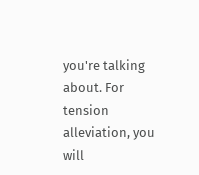you're talking about. For tension alleviation, you will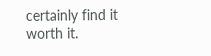certainly find it worth it.